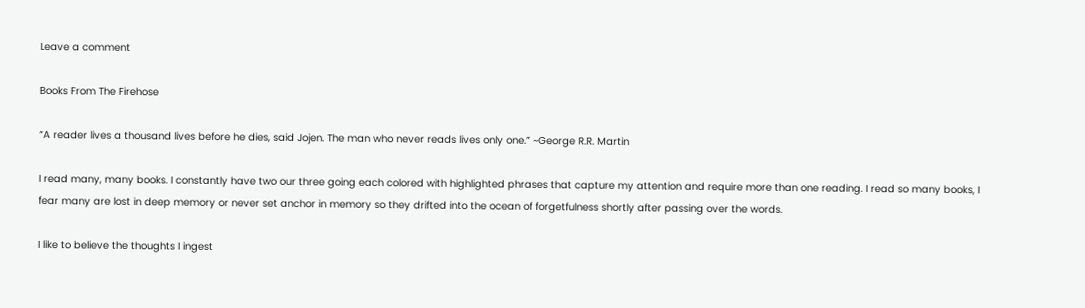Leave a comment

Books From The Firehose

“A reader lives a thousand lives before he dies, said Jojen. The man who never reads lives only one.” ~George R.R. Martin

I read many, many books. I constantly have two our three going each colored with highlighted phrases that capture my attention and require more than one reading. I read so many books, I fear many are lost in deep memory or never set anchor in memory so they drifted into the ocean of forgetfulness shortly after passing over the words.

I like to believe the thoughts I ingest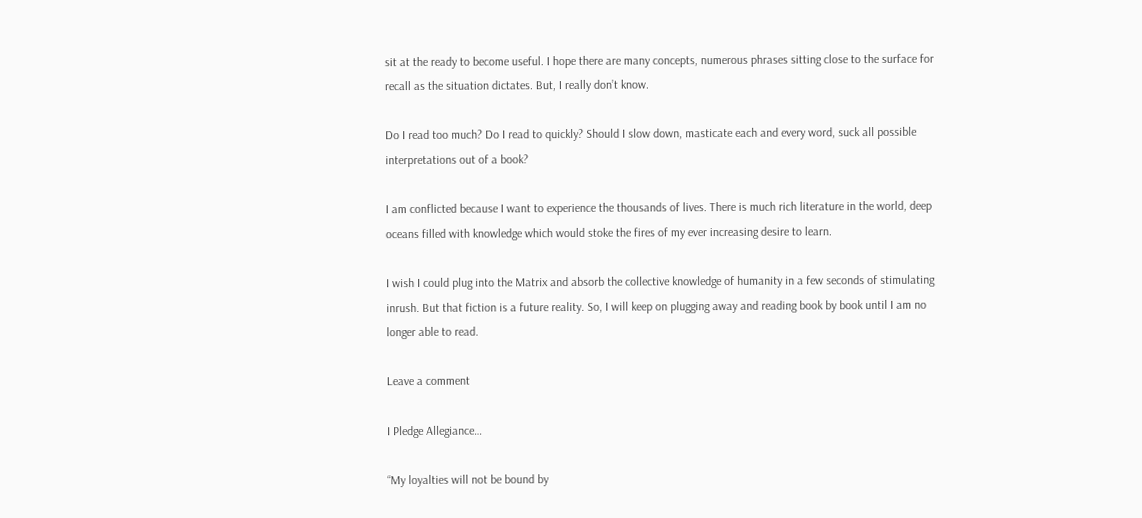sit at the ready to become useful. I hope there are many concepts, numerous phrases sitting close to the surface for recall as the situation dictates. But, I really don’t know.

Do I read too much? Do I read to quickly? Should I slow down, masticate each and every word, suck all possible interpretations out of a book?

I am conflicted because I want to experience the thousands of lives. There is much rich literature in the world, deep oceans filled with knowledge which would stoke the fires of my ever increasing desire to learn.

I wish I could plug into the Matrix and absorb the collective knowledge of humanity in a few seconds of stimulating inrush. But that fiction is a future reality. So, I will keep on plugging away and reading book by book until I am no longer able to read.

Leave a comment

I Pledge Allegiance…

“My loyalties will not be bound by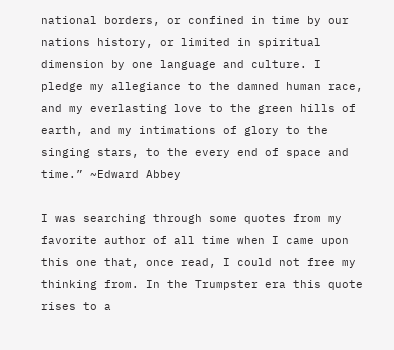national borders, or confined in time by our nations history, or limited in spiritual dimension by one language and culture. I pledge my allegiance to the damned human race, and my everlasting love to the green hills of earth, and my intimations of glory to the singing stars, to the every end of space and time.” ~Edward Abbey

I was searching through some quotes from my favorite author of all time when I came upon this one that, once read, I could not free my thinking from. In the Trumpster era this quote rises to a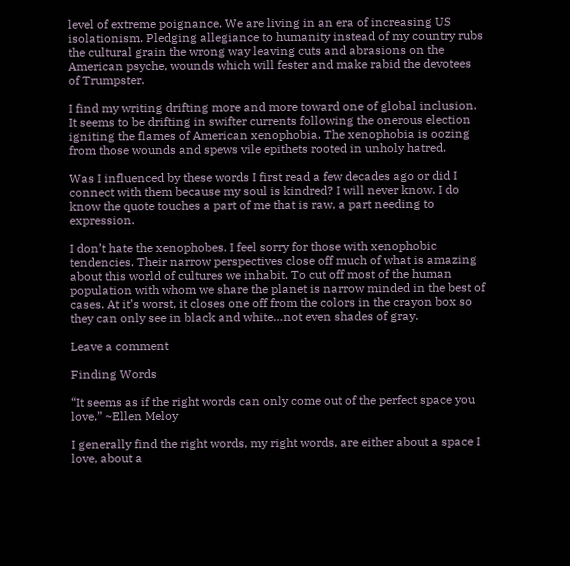level of extreme poignance. We are living in an era of increasing US isolationism. Pledging allegiance to humanity instead of my country rubs the cultural grain the wrong way leaving cuts and abrasions on the American psyche, wounds which will fester and make rabid the devotees of Trumpster.

I find my writing drifting more and more toward one of global inclusion. It seems to be drifting in swifter currents following the onerous election igniting the flames of American xenophobia. The xenophobia is oozing from those wounds and spews vile epithets rooted in unholy hatred.

Was I influenced by these words I first read a few decades ago or did I connect with them because my soul is kindred? I will never know. I do know the quote touches a part of me that is raw, a part needing to expression.

I don’t hate the xenophobes. I feel sorry for those with xenophobic tendencies. Their narrow perspectives close off much of what is amazing about this world of cultures we inhabit. To cut off most of the human population with whom we share the planet is narrow minded in the best of cases. At it’s worst, it closes one off from the colors in the crayon box so they can only see in black and white…not even shades of gray.

Leave a comment

Finding Words

“It seems as if the right words can only come out of the perfect space you love.” ~Ellen Meloy

I generally find the right words, my right words, are either about a space I love, about a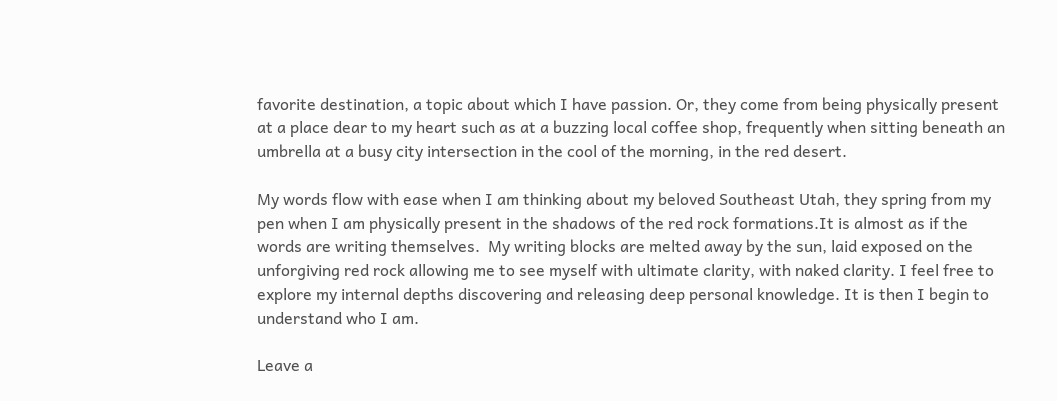favorite destination, a topic about which I have passion. Or, they come from being physically present at a place dear to my heart such as at a buzzing local coffee shop, frequently when sitting beneath an umbrella at a busy city intersection in the cool of the morning, in the red desert.

My words flow with ease when I am thinking about my beloved Southeast Utah, they spring from my pen when I am physically present in the shadows of the red rock formations.It is almost as if the words are writing themselves.  My writing blocks are melted away by the sun, laid exposed on the unforgiving red rock allowing me to see myself with ultimate clarity, with naked clarity. I feel free to explore my internal depths discovering and releasing deep personal knowledge. It is then I begin to understand who I am.

Leave a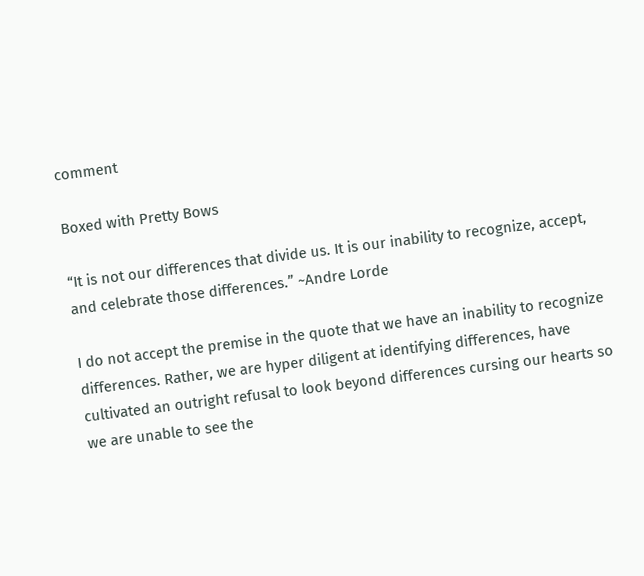comment

Boxed with Pretty Bows

“It is not our differences that divide us. It is our inability to recognize, accept, and celebrate those differences.” ~Andre Lorde

I do not accept the premise in the quote that we have an inability to recognize differences. Rather, we are hyper diligent at identifying differences, have cultivated an outright refusal to look beyond differences cursing our hearts so we are unable to see the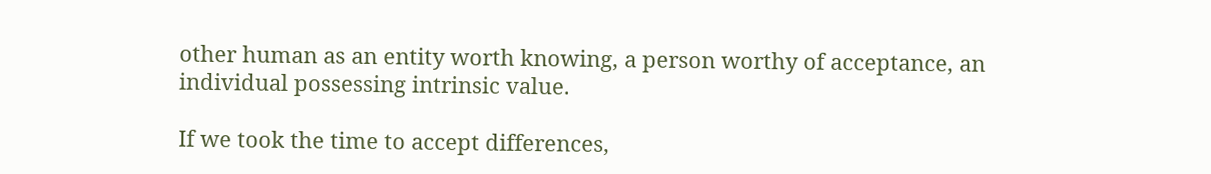other human as an entity worth knowing, a person worthy of acceptance, an individual possessing intrinsic value.

If we took the time to accept differences,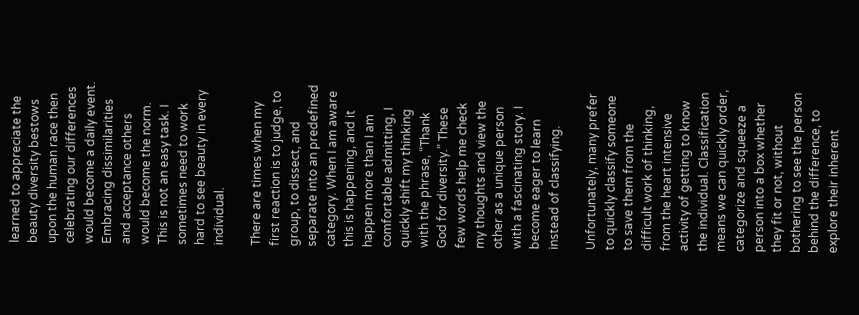learned to appreciate the beauty diversity bestows upon the human race then celebrating our differences would become a daily event. Embracing dissimilarities and acceptance others would become the norm. This is not an easy task. I sometimes need to work hard to see beauty in every individual.

There are times when my first reaction is to judge, to group, to dissect, and separate into an predefined category. When I am aware this is happening, and it happen more than I am comfortable admitting, I quickly shift my thinking with the phrase, “Thank God for diversity.” These few words help me check my thoughts and view the other as a unique person with a fascinating story. I become eager to learn instead of classifying.

Unfortunately, many prefer to quickly classify someone to save them from the difficult work of thinking, from the heart intensive activity of getting to know the individual. Classification means we can quickly order, categorize and squeeze a person into a box whether they fit or not, without bothering to see the person behind the difference, to explore their inherent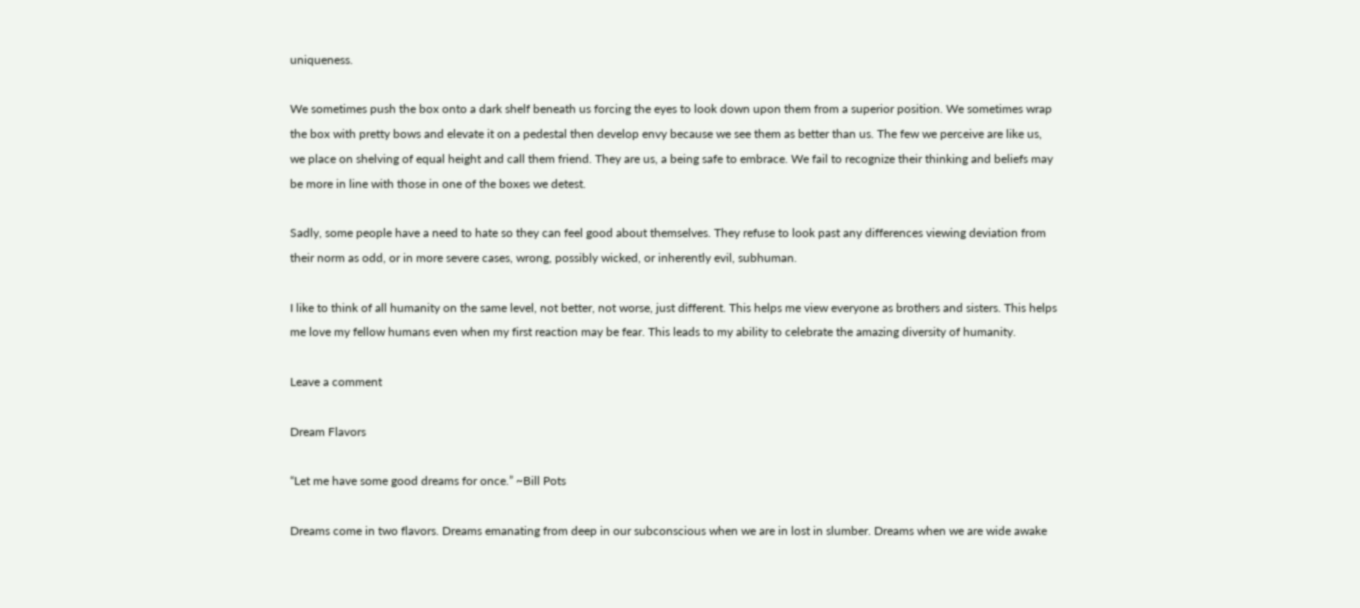uniqueness.

We sometimes push the box onto a dark shelf beneath us forcing the eyes to look down upon them from a superior position. We sometimes wrap the box with pretty bows and elevate it on a pedestal then develop envy because we see them as better than us. The few we perceive are like us, we place on shelving of equal height and call them friend. They are us, a being safe to embrace. We fail to recognize their thinking and beliefs may be more in line with those in one of the boxes we detest.

Sadly, some people have a need to hate so they can feel good about themselves. They refuse to look past any differences viewing deviation from their norm as odd, or in more severe cases, wrong, possibly wicked, or inherently evil, subhuman.

I like to think of all humanity on the same level, not better, not worse, just different. This helps me view everyone as brothers and sisters. This helps me love my fellow humans even when my first reaction may be fear. This leads to my ability to celebrate the amazing diversity of humanity.

Leave a comment

Dream Flavors

“Let me have some good dreams for once.” ~Bill Pots

Dreams come in two flavors. Dreams emanating from deep in our subconscious when we are in lost in slumber. Dreams when we are wide awake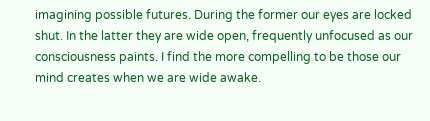imagining possible futures. During the former our eyes are locked shut. In the latter they are wide open, frequently unfocused as our consciousness paints. I find the more compelling to be those our mind creates when we are wide awake.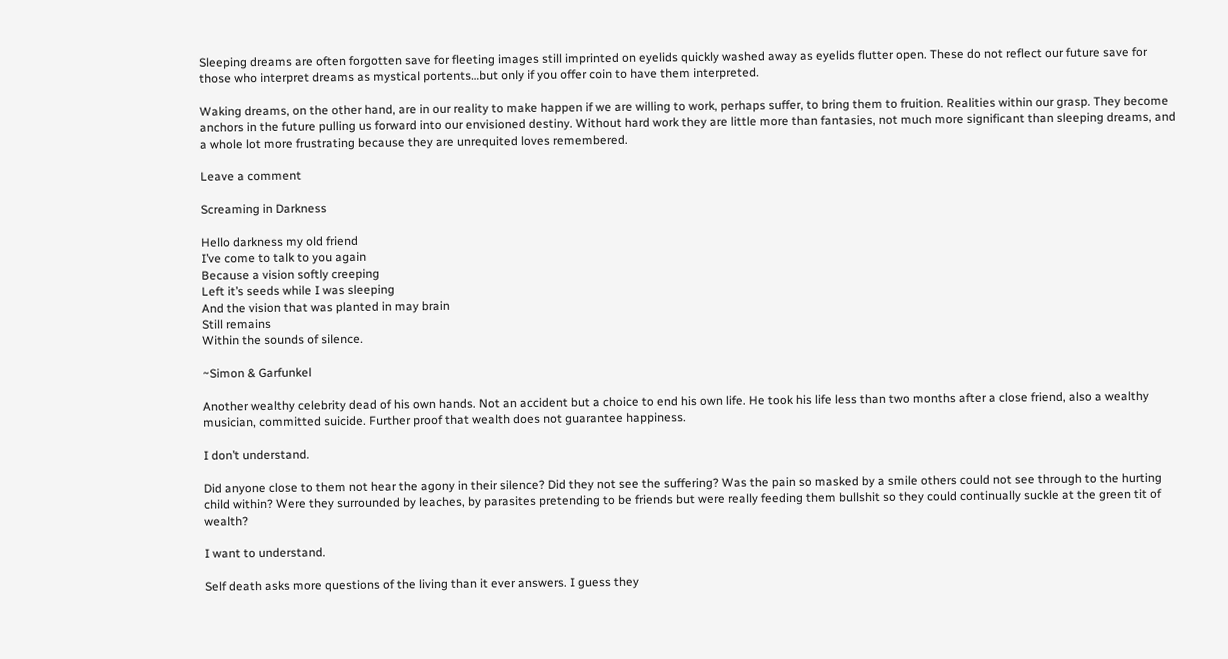Sleeping dreams are often forgotten save for fleeting images still imprinted on eyelids quickly washed away as eyelids flutter open. These do not reflect our future save for those who interpret dreams as mystical portents…but only if you offer coin to have them interpreted.

Waking dreams, on the other hand, are in our reality to make happen if we are willing to work, perhaps suffer, to bring them to fruition. Realities within our grasp. They become anchors in the future pulling us forward into our envisioned destiny. Without hard work they are little more than fantasies, not much more significant than sleeping dreams, and a whole lot more frustrating because they are unrequited loves remembered.

Leave a comment

Screaming in Darkness

Hello darkness my old friend
I’ve come to talk to you again
Because a vision softly creeping
Left it’s seeds while I was sleeping
And the vision that was planted in may brain
Still remains
Within the sounds of silence.

~Simon & Garfunkel

Another wealthy celebrity dead of his own hands. Not an accident but a choice to end his own life. He took his life less than two months after a close friend, also a wealthy musician, committed suicide. Further proof that wealth does not guarantee happiness.

I don’t understand.

Did anyone close to them not hear the agony in their silence? Did they not see the suffering? Was the pain so masked by a smile others could not see through to the hurting child within? Were they surrounded by leaches, by parasites pretending to be friends but were really feeding them bullshit so they could continually suckle at the green tit of wealth?

I want to understand.

Self death asks more questions of the living than it ever answers. I guess they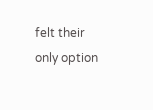felt their only option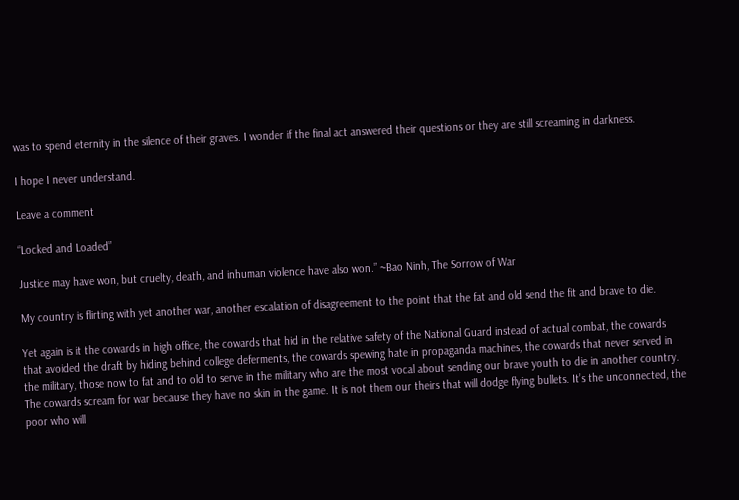was to spend eternity in the silence of their graves. I wonder if the final act answered their questions or they are still screaming in darkness.

I hope I never understand.

Leave a comment

“Locked and Loaded”

Justice may have won, but cruelty, death, and inhuman violence have also won.” ~Bao Ninh, The Sorrow of War

My country is flirting with yet another war, another escalation of disagreement to the point that the fat and old send the fit and brave to die.

Yet again is it the cowards in high office, the cowards that hid in the relative safety of the National Guard instead of actual combat, the cowards that avoided the draft by hiding behind college deferments, the cowards spewing hate in propaganda machines, the cowards that never served in the military, those now to fat and to old to serve in the military who are the most vocal about sending our brave youth to die in another country. The cowards scream for war because they have no skin in the game. It is not them our theirs that will dodge flying bullets. It’s the unconnected, the poor who will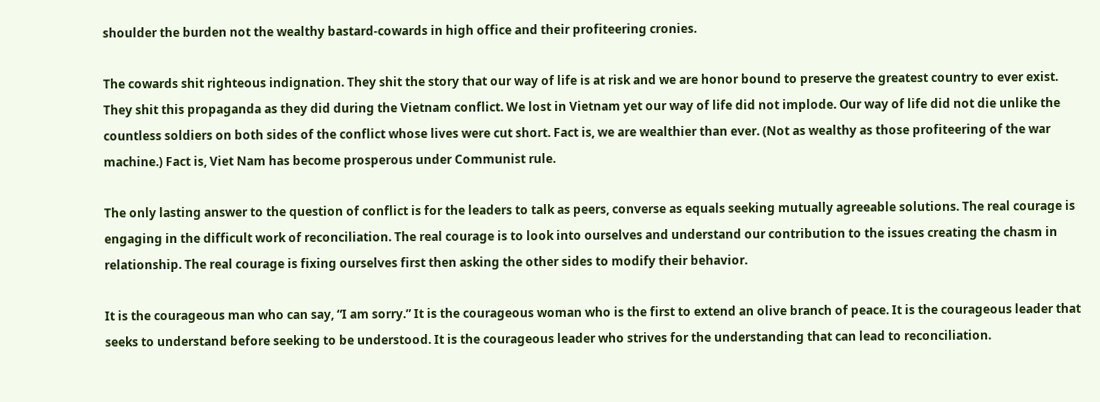shoulder the burden not the wealthy bastard-cowards in high office and their profiteering cronies.

The cowards shit righteous indignation. They shit the story that our way of life is at risk and we are honor bound to preserve the greatest country to ever exist. They shit this propaganda as they did during the Vietnam conflict. We lost in Vietnam yet our way of life did not implode. Our way of life did not die unlike the countless soldiers on both sides of the conflict whose lives were cut short. Fact is, we are wealthier than ever. (Not as wealthy as those profiteering of the war machine.) Fact is, Viet Nam has become prosperous under Communist rule.

The only lasting answer to the question of conflict is for the leaders to talk as peers, converse as equals seeking mutually agreeable solutions. The real courage is engaging in the difficult work of reconciliation. The real courage is to look into ourselves and understand our contribution to the issues creating the chasm in relationship. The real courage is fixing ourselves first then asking the other sides to modify their behavior.

It is the courageous man who can say, “I am sorry.” It is the courageous woman who is the first to extend an olive branch of peace. It is the courageous leader that seeks to understand before seeking to be understood. It is the courageous leader who strives for the understanding that can lead to reconciliation.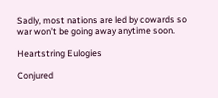Sadly, most nations are led by cowards so war won’t be going away anytime soon.

Heartstring Eulogies

Conjured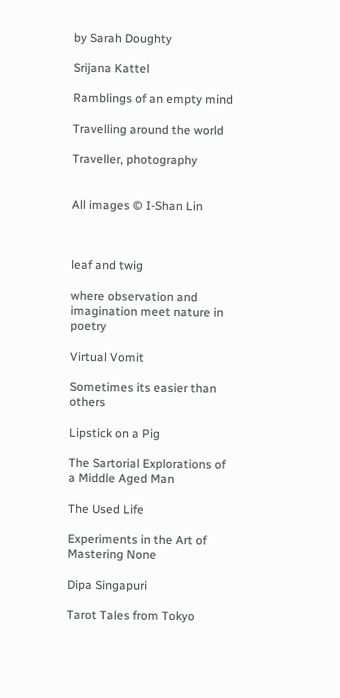by Sarah Doughty

Srijana Kattel

Ramblings of an empty mind

Travelling around the world

Traveller, photography


All images © I-Shan Lin



leaf and twig

where observation and imagination meet nature in poetry

Virtual Vomit

Sometimes its easier than others

Lipstick on a Pig

The Sartorial Explorations of a Middle Aged Man

The Used Life

Experiments in the Art of Mastering None

Dipa Singapuri

Tarot Tales from Tokyo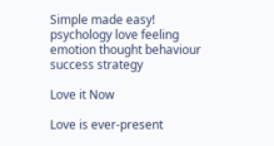Simple made easy! psychology love feeling emotion thought behaviour success strategy

Love it Now

Love is ever-present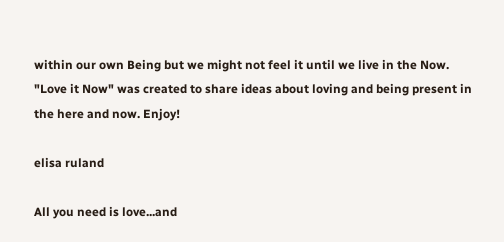within our own Being but we might not feel it until we live in the Now. "Love it Now" was created to share ideas about loving and being present in the here and now. Enjoy!

elisa ruland

All you need is love...and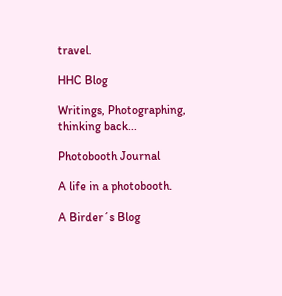travel.

HHC Blog

Writings, Photographing, thinking back...

Photobooth Journal

A life in a photobooth.

A Birder´s Blog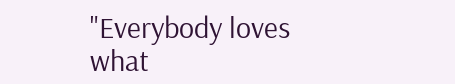"Everybody loves what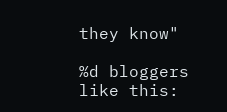they know"

%d bloggers like this: